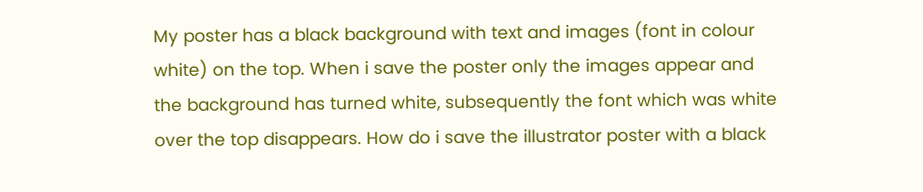My poster has a black background with text and images (font in colour white) on the top. When i save the poster only the images appear and the background has turned white, subsequently the font which was white over the top disappears. How do i save the illustrator poster with a black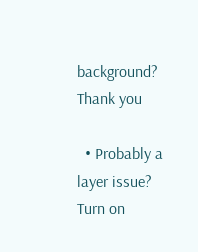background? Thank you

  • Probably a layer issue? Turn on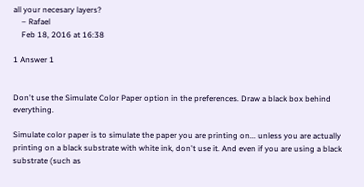all your necesary layers?
    – Rafael
    Feb 18, 2016 at 16:38

1 Answer 1


Don't use the Simulate Color Paper option in the preferences. Draw a black box behind everything.

Simulate color paper is to simulate the paper you are printing on... unless you are actually printing on a black substrate with white ink, don't use it. And even if you are using a black substrate (such as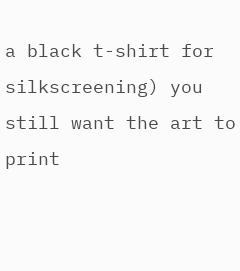a black t-shirt for silkscreening) you still want the art to print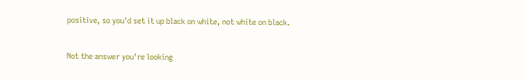positive, so you'd set it up black on white, not white on black.

Not the answer you're looking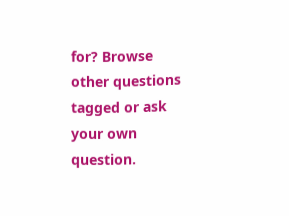for? Browse other questions tagged or ask your own question.